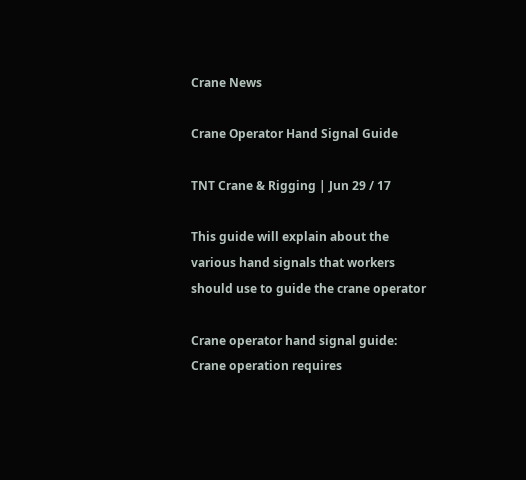Crane News

Crane Operator Hand Signal Guide

TNT Crane & Rigging | Jun 29 / 17

This guide will explain about the various hand signals that workers should use to guide the crane operator

Crane operator hand signal guide: Crane operation requires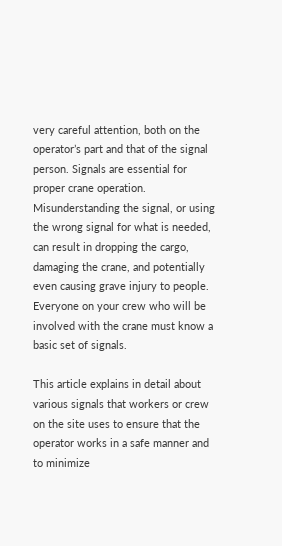very careful attention, both on the operator’s part and that of the signal person. Signals are essential for proper crane operation. Misunderstanding the signal, or using the wrong signal for what is needed, can result in dropping the cargo, damaging the crane, and potentially even causing grave injury to people. Everyone on your crew who will be involved with the crane must know a basic set of signals.

This article explains in detail about various signals that workers or crew on the site uses to ensure that the operator works in a safe manner and to minimize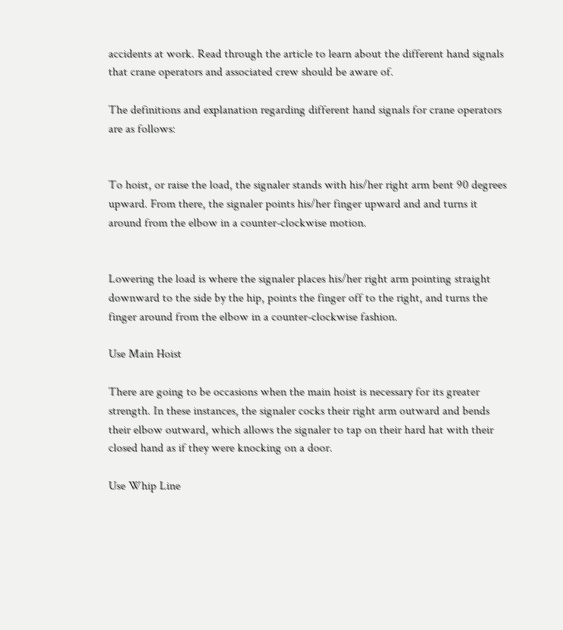accidents at work. Read through the article to learn about the different hand signals that crane operators and associated crew should be aware of.

The definitions and explanation regarding different hand signals for crane operators are as follows:


To hoist, or raise the load, the signaler stands with his/her right arm bent 90 degrees upward. From there, the signaler points his/her finger upward and and turns it around from the elbow in a counter-clockwise motion.


Lowering the load is where the signaler places his/her right arm pointing straight downward to the side by the hip, points the finger off to the right, and turns the finger around from the elbow in a counter-clockwise fashion.

Use Main Hoist

There are going to be occasions when the main hoist is necessary for its greater strength. In these instances, the signaler cocks their right arm outward and bends their elbow outward, which allows the signaler to tap on their hard hat with their closed hand as if they were knocking on a door.

Use Whip Line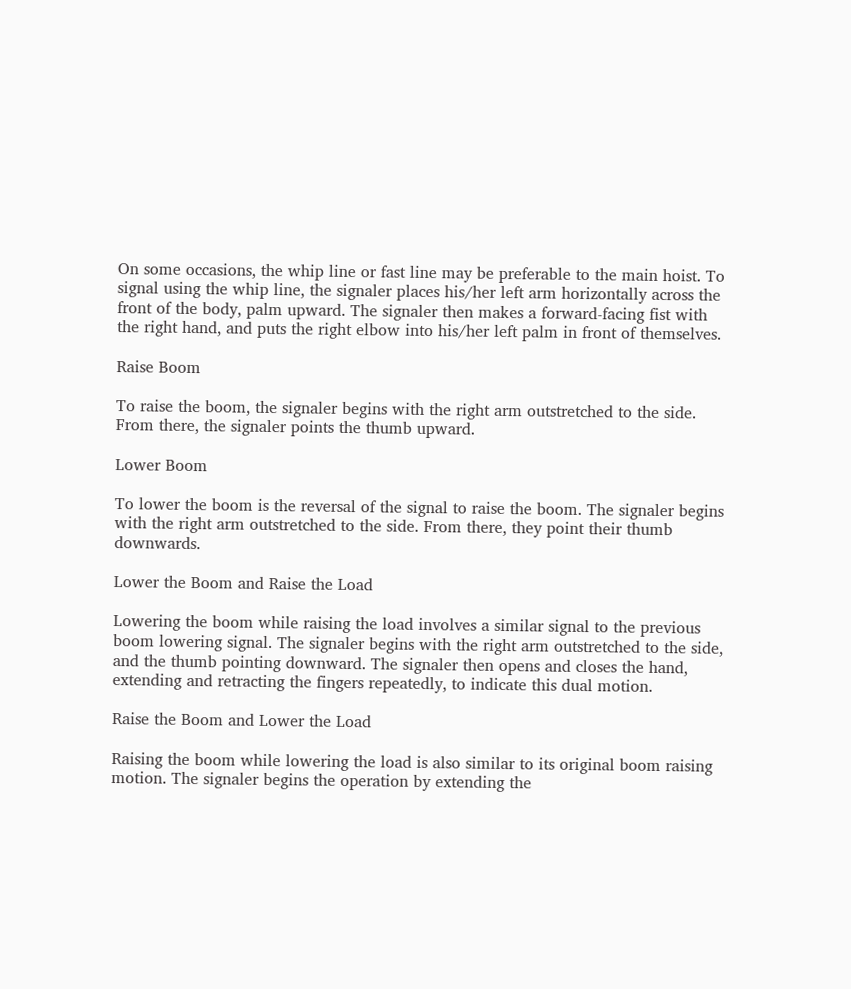On some occasions, the whip line or fast line may be preferable to the main hoist. To signal using the whip line, the signaler places his/her left arm horizontally across the front of the body, palm upward. The signaler then makes a forward-facing fist with the right hand, and puts the right elbow into his/her left palm in front of themselves.

Raise Boom

To raise the boom, the signaler begins with the right arm outstretched to the side. From there, the signaler points the thumb upward.

Lower Boom

To lower the boom is the reversal of the signal to raise the boom. The signaler begins with the right arm outstretched to the side. From there, they point their thumb downwards.

Lower the Boom and Raise the Load

Lowering the boom while raising the load involves a similar signal to the previous boom lowering signal. The signaler begins with the right arm outstretched to the side, and the thumb pointing downward. The signaler then opens and closes the hand, extending and retracting the fingers repeatedly, to indicate this dual motion.

Raise the Boom and Lower the Load

Raising the boom while lowering the load is also similar to its original boom raising motion. The signaler begins the operation by extending the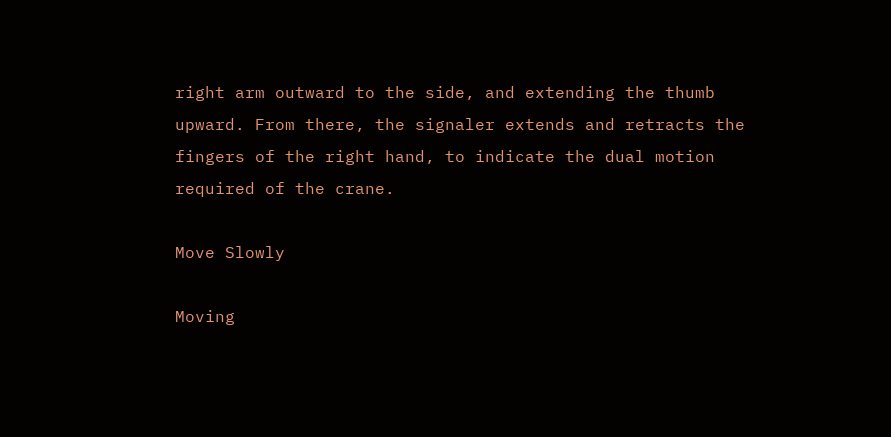right arm outward to the side, and extending the thumb upward. From there, the signaler extends and retracts the fingers of the right hand, to indicate the dual motion required of the crane.

Move Slowly

Moving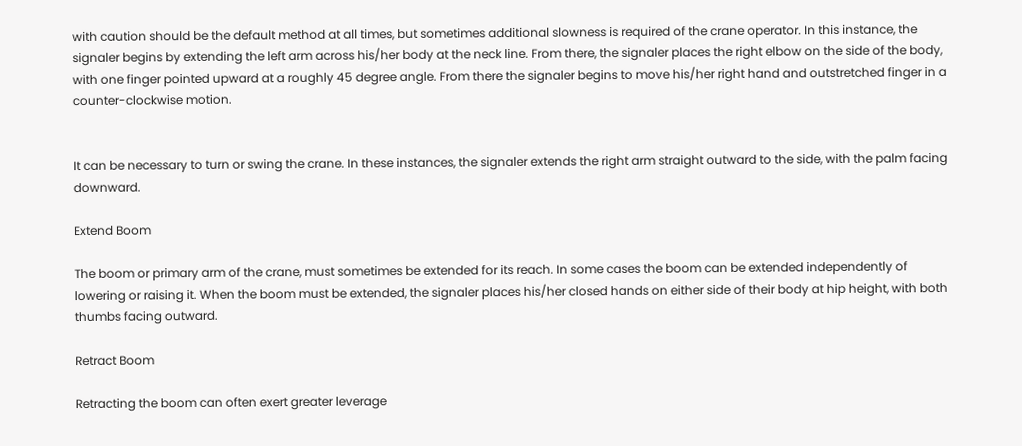with caution should be the default method at all times, but sometimes additional slowness is required of the crane operator. In this instance, the signaler begins by extending the left arm across his/her body at the neck line. From there, the signaler places the right elbow on the side of the body, with one finger pointed upward at a roughly 45 degree angle. From there the signaler begins to move his/her right hand and outstretched finger in a counter-clockwise motion.


It can be necessary to turn or swing the crane. In these instances, the signaler extends the right arm straight outward to the side, with the palm facing downward.

Extend Boom

The boom or primary arm of the crane, must sometimes be extended for its reach. In some cases the boom can be extended independently of lowering or raising it. When the boom must be extended, the signaler places his/her closed hands on either side of their body at hip height, with both thumbs facing outward.

Retract Boom

Retracting the boom can often exert greater leverage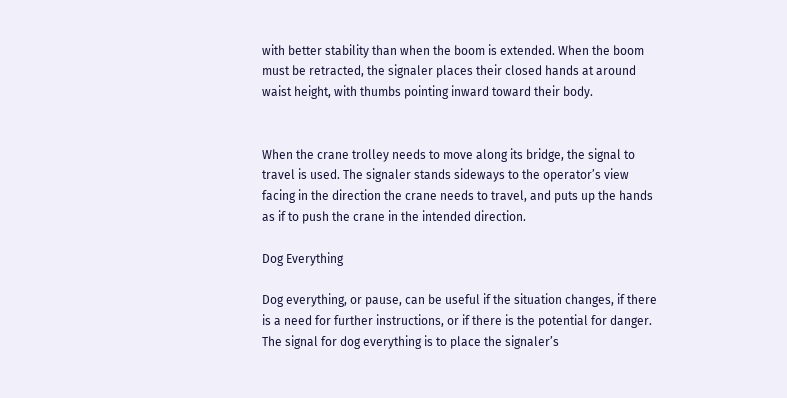with better stability than when the boom is extended. When the boom must be retracted, the signaler places their closed hands at around waist height, with thumbs pointing inward toward their body.


When the crane trolley needs to move along its bridge, the signal to travel is used. The signaler stands sideways to the operator’s view facing in the direction the crane needs to travel, and puts up the hands as if to push the crane in the intended direction.

Dog Everything

Dog everything, or pause, can be useful if the situation changes, if there is a need for further instructions, or if there is the potential for danger. The signal for dog everything is to place the signaler’s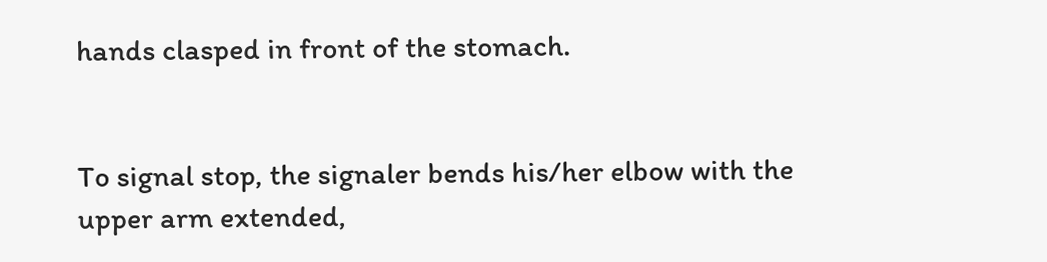hands clasped in front of the stomach.


To signal stop, the signaler bends his/her elbow with the upper arm extended,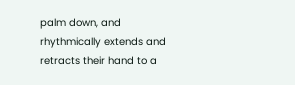palm down, and rhythmically extends and retracts their hand to a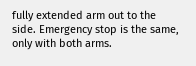fully extended arm out to the side. Emergency stop is the same, only with both arms.